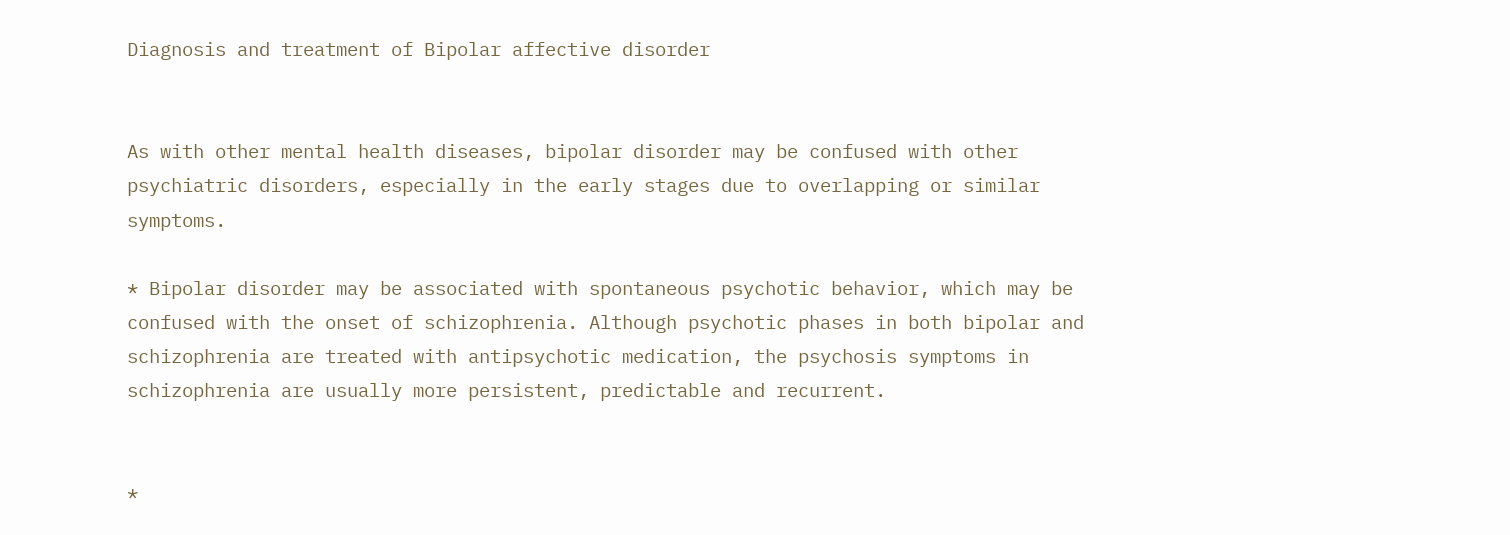Diagnosis and treatment of Bipolar affective disorder


As with other mental health diseases, bipolar disorder may be confused with other psychiatric disorders, especially in the early stages due to overlapping or similar symptoms.

* Bipolar disorder may be associated with spontaneous psychotic behavior, which may be confused with the onset of schizophrenia. Although psychotic phases in both bipolar and schizophrenia are treated with antipsychotic medication, the psychosis symptoms in schizophrenia are usually more persistent, predictable and recurrent.


*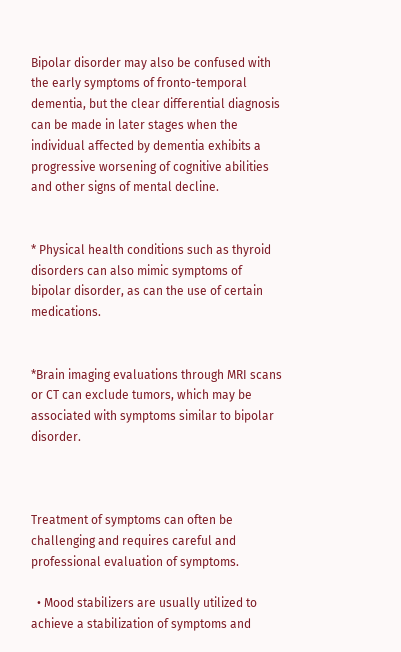Bipolar disorder may also be confused with the early symptoms of fronto-temporal dementia, but the clear differential diagnosis can be made in later stages when the individual affected by dementia exhibits a progressive worsening of cognitive abilities and other signs of mental decline.


* Physical health conditions such as thyroid disorders can also mimic symptoms of bipolar disorder, as can the use of certain medications.


*Brain imaging evaluations through MRI scans or CT can exclude tumors, which may be associated with symptoms similar to bipolar disorder.



Treatment of symptoms can often be challenging and requires careful and professional evaluation of symptoms.

  • Mood stabilizers are usually utilized to achieve a stabilization of symptoms and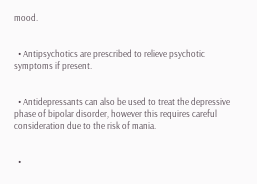mood.


  • Antipsychotics are prescribed to relieve psychotic symptoms if present.


  • Antidepressants can also be used to treat the depressive phase of bipolar disorder, however this requires careful consideration due to the risk of mania.


  •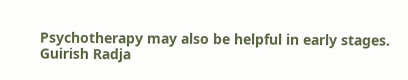Psychotherapy may also be helpful in early stages.
Guirish Radja